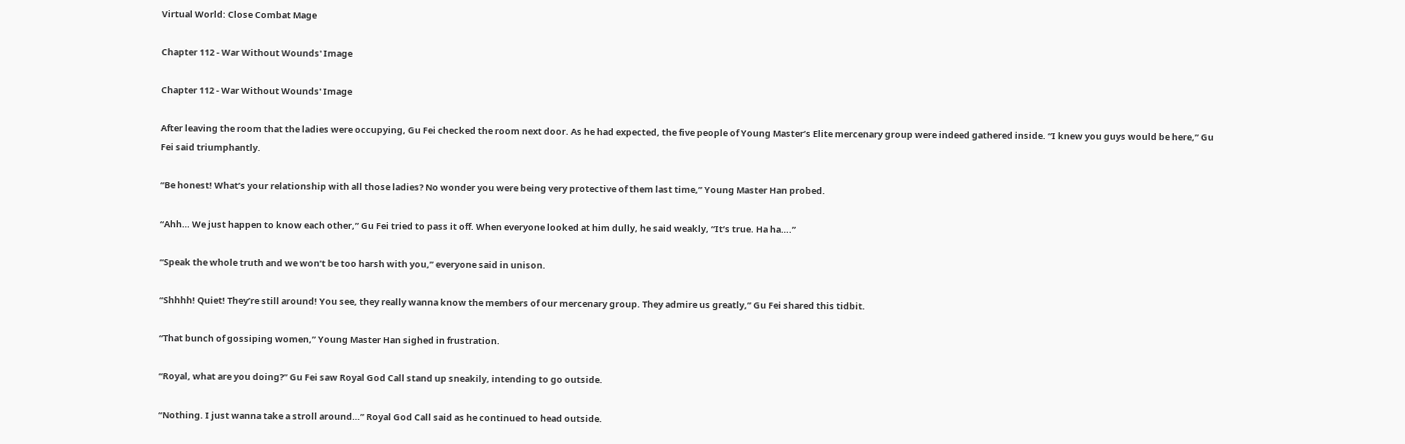Virtual World: Close Combat Mage

Chapter 112 - War Without Wounds' Image

Chapter 112 - War Without Wounds' Image

After leaving the room that the ladies were occupying, Gu Fei checked the room next door. As he had expected, the five people of Young Master’s Elite mercenary group were indeed gathered inside. “I knew you guys would be here,” Gu Fei said triumphantly.

“Be honest! What’s your relationship with all those ladies? No wonder you were being very protective of them last time,” Young Master Han probed.

“Ahh… We just happen to know each other,” Gu Fei tried to pass it off. When everyone looked at him dully, he said weakly, “It’s true. Ha ha….”

“Speak the whole truth and we won’t be too harsh with you,” everyone said in unison.

“Shhhh! Quiet! They’re still around! You see, they really wanna know the members of our mercenary group. They admire us greatly,” Gu Fei shared this tidbit.

“That bunch of gossiping women,” Young Master Han sighed in frustration.

“Royal, what are you doing?” Gu Fei saw Royal God Call stand up sneakily, intending to go outside.

“Nothing. I just wanna take a stroll around…” Royal God Call said as he continued to head outside.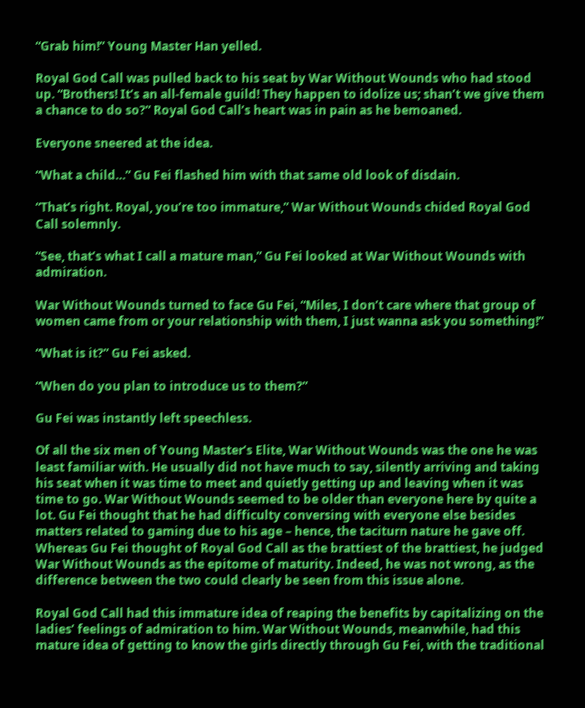“Grab him!” Young Master Han yelled.

Royal God Call was pulled back to his seat by War Without Wounds who had stood up. “Brothers! It’s an all-female guild! They happen to idolize us; shan’t we give them a chance to do so?” Royal God Call’s heart was in pain as he bemoaned.

Everyone sneered at the idea.

“What a child…” Gu Fei flashed him with that same old look of disdain.

“That’s right. Royal, you’re too immature,” War Without Wounds chided Royal God Call solemnly.

“See, that’s what I call a mature man,” Gu Fei looked at War Without Wounds with admiration.

War Without Wounds turned to face Gu Fei, “Miles, I don’t care where that group of women came from or your relationship with them, I just wanna ask you something!”

“What is it?” Gu Fei asked.

“When do you plan to introduce us to them?”

Gu Fei was instantly left speechless.

Of all the six men of Young Master’s Elite, War Without Wounds was the one he was least familiar with. He usually did not have much to say, silently arriving and taking his seat when it was time to meet and quietly getting up and leaving when it was time to go. War Without Wounds seemed to be older than everyone here by quite a lot. Gu Fei thought that he had difficulty conversing with everyone else besides matters related to gaming due to his age – hence, the taciturn nature he gave off. Whereas Gu Fei thought of Royal God Call as the brattiest of the brattiest, he judged War Without Wounds as the epitome of maturity. Indeed, he was not wrong, as the difference between the two could clearly be seen from this issue alone.

Royal God Call had this immature idea of reaping the benefits by capitalizing on the ladies’ feelings of admiration to him. War Without Wounds, meanwhile, had this mature idea of getting to know the girls directly through Gu Fei, with the traditional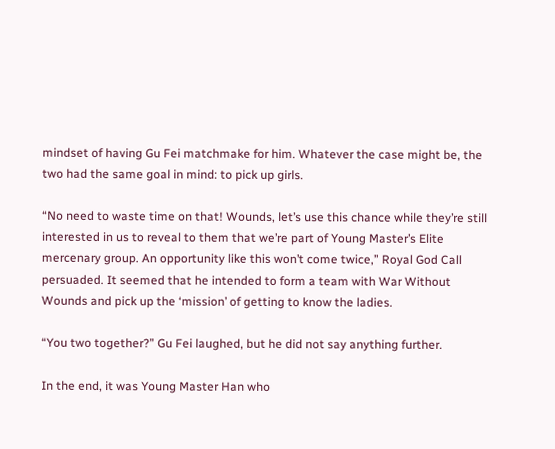mindset of having Gu Fei matchmake for him. Whatever the case might be, the two had the same goal in mind: to pick up girls.

“No need to waste time on that! Wounds, let’s use this chance while they’re still interested in us to reveal to them that we’re part of Young Master’s Elite mercenary group. An opportunity like this won’t come twice,” Royal God Call persuaded. It seemed that he intended to form a team with War Without Wounds and pick up the ‘mission’ of getting to know the ladies.

“You two together?” Gu Fei laughed, but he did not say anything further.

In the end, it was Young Master Han who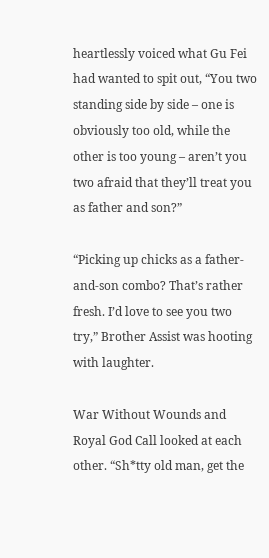heartlessly voiced what Gu Fei had wanted to spit out, “You two standing side by side – one is obviously too old, while the other is too young – aren’t you two afraid that they’ll treat you as father and son?”

“Picking up chicks as a father-and-son combo? That’s rather fresh. I’d love to see you two try,” Brother Assist was hooting with laughter.

War Without Wounds and Royal God Call looked at each other. “Sh*tty old man, get the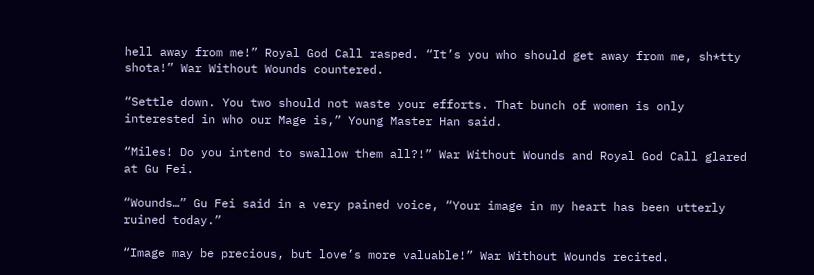hell away from me!” Royal God Call rasped. “It’s you who should get away from me, sh*tty shota!” War Without Wounds countered.

“Settle down. You two should not waste your efforts. That bunch of women is only interested in who our Mage is,” Young Master Han said.

“Miles! Do you intend to swallow them all?!” War Without Wounds and Royal God Call glared at Gu Fei.

“Wounds…” Gu Fei said in a very pained voice, “Your image in my heart has been utterly ruined today.”

“Image may be precious, but love’s more valuable!” War Without Wounds recited.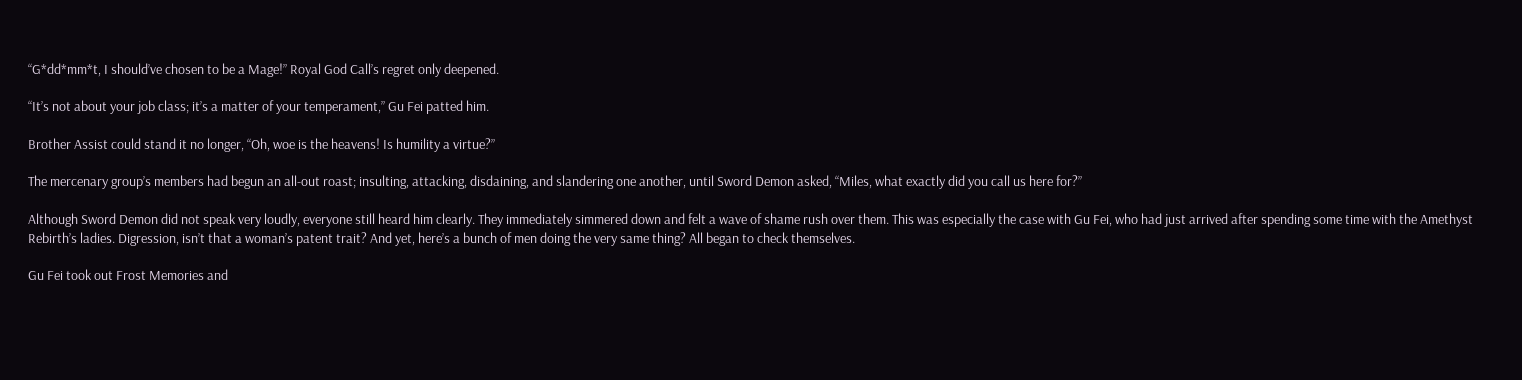“G*dd*mm*t, I should’ve chosen to be a Mage!” Royal God Call’s regret only deepened.

“It’s not about your job class; it’s a matter of your temperament,” Gu Fei patted him.

Brother Assist could stand it no longer, “Oh, woe is the heavens! Is humility a virtue?”

The mercenary group’s members had begun an all-out roast; insulting, attacking, disdaining, and slandering one another, until Sword Demon asked, “Miles, what exactly did you call us here for?”

Although Sword Demon did not speak very loudly, everyone still heard him clearly. They immediately simmered down and felt a wave of shame rush over them. This was especially the case with Gu Fei, who had just arrived after spending some time with the Amethyst Rebirth’s ladies. Digression, isn’t that a woman’s patent trait? And yet, here’s a bunch of men doing the very same thing? All began to check themselves.

Gu Fei took out Frost Memories and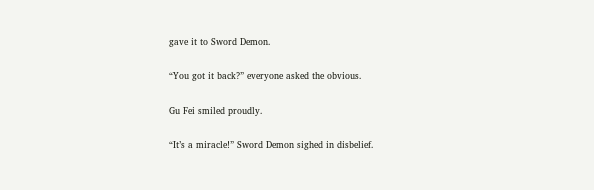gave it to Sword Demon.

“You got it back?” everyone asked the obvious.

Gu Fei smiled proudly.

“It’s a miracle!” Sword Demon sighed in disbelief.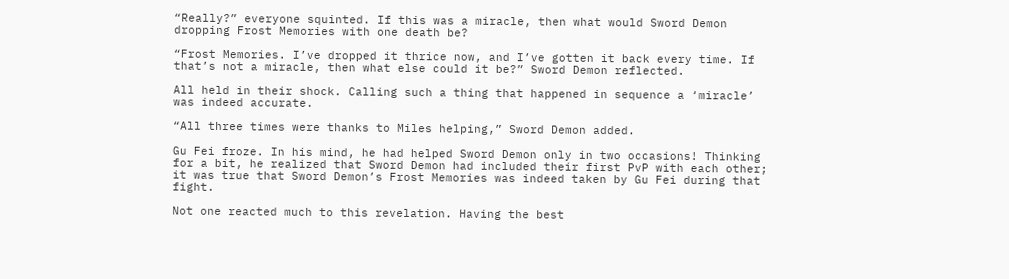“Really?” everyone squinted. If this was a miracle, then what would Sword Demon dropping Frost Memories with one death be?

“Frost Memories. I’ve dropped it thrice now, and I’ve gotten it back every time. If that’s not a miracle, then what else could it be?” Sword Demon reflected.

All held in their shock. Calling such a thing that happened in sequence a ‘miracle’ was indeed accurate.

“All three times were thanks to Miles helping,” Sword Demon added.

Gu Fei froze. In his mind, he had helped Sword Demon only in two occasions! Thinking for a bit, he realized that Sword Demon had included their first PvP with each other; it was true that Sword Demon’s Frost Memories was indeed taken by Gu Fei during that fight.

Not one reacted much to this revelation. Having the best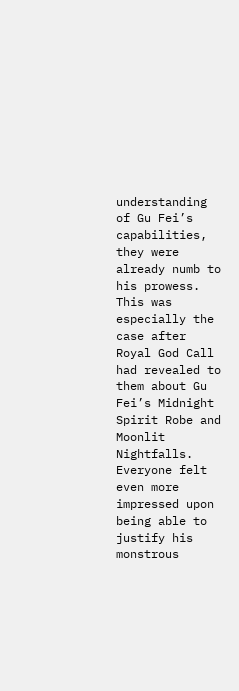understanding of Gu Fei’s capabilities, they were already numb to his prowess. This was especially the case after Royal God Call had revealed to them about Gu Fei’s Midnight Spirit Robe and Moonlit Nightfalls. Everyone felt even more impressed upon being able to justify his monstrous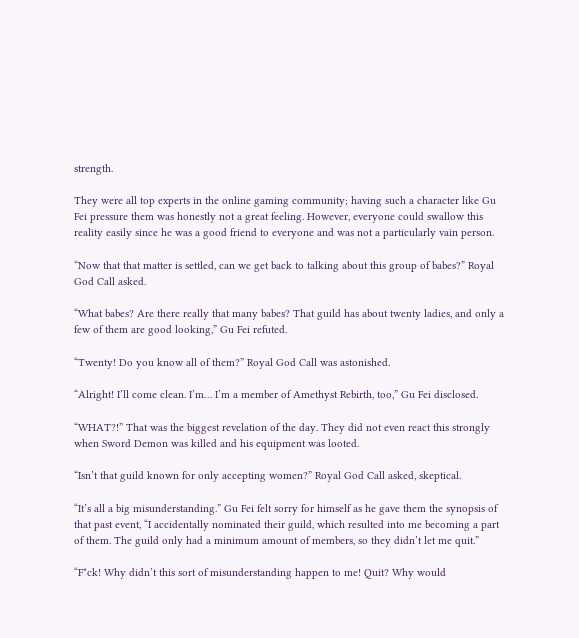strength.

They were all top experts in the online gaming community; having such a character like Gu Fei pressure them was honestly not a great feeling. However, everyone could swallow this reality easily since he was a good friend to everyone and was not a particularly vain person.

“Now that that matter is settled, can we get back to talking about this group of babes?” Royal God Call asked.

“What babes? Are there really that many babes? That guild has about twenty ladies, and only a few of them are good looking,” Gu Fei refuted.

“Twenty! Do you know all of them?” Royal God Call was astonished.

“Alright! I’ll come clean. I’m… I’m a member of Amethyst Rebirth, too,” Gu Fei disclosed.

“WHAT?!” That was the biggest revelation of the day. They did not even react this strongly when Sword Demon was killed and his equipment was looted.

“Isn’t that guild known for only accepting women?” Royal God Call asked, skeptical.

“It’s all a big misunderstanding.” Gu Fei felt sorry for himself as he gave them the synopsis of that past event, “I accidentally nominated their guild, which resulted into me becoming a part of them. The guild only had a minimum amount of members, so they didn’t let me quit.”

“F*ck! Why didn’t this sort of misunderstanding happen to me! Quit? Why would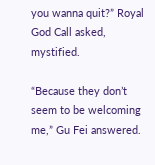you wanna quit?” Royal God Call asked, mystified.

“Because they don’t seem to be welcoming me,” Gu Fei answered.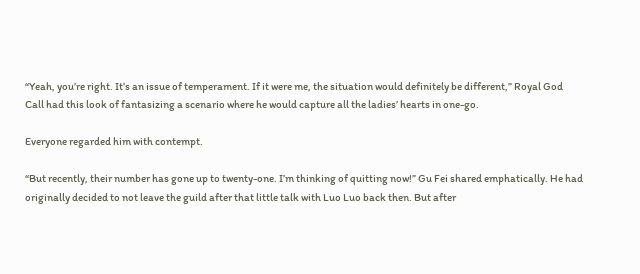“Yeah, you’re right. It’s an issue of temperament. If it were me, the situation would definitely be different,” Royal God Call had this look of fantasizing a scenario where he would capture all the ladies’ hearts in one-go.

Everyone regarded him with contempt.

“But recently, their number has gone up to twenty-one. I’m thinking of quitting now!” Gu Fei shared emphatically. He had originally decided to not leave the guild after that little talk with Luo Luo back then. But after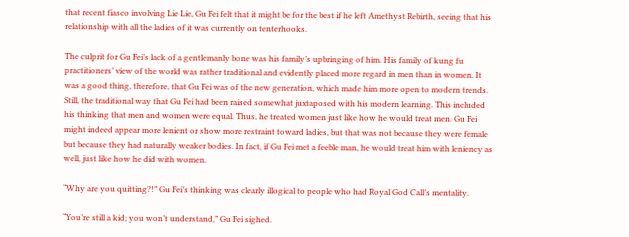that recent fiasco involving Lie Lie, Gu Fei felt that it might be for the best if he left Amethyst Rebirth, seeing that his relationship with all the ladies of it was currently on tenterhooks.

The culprit for Gu Fei’s lack of a gentlemanly bone was his family’s upbringing of him. His family of kung fu practitioners’ view of the world was rather traditional and evidently placed more regard in men than in women. It was a good thing, therefore, that Gu Fei was of the new generation, which made him more open to modern trends. Still, the traditional way that Gu Fei had been raised somewhat juxtaposed with his modern learning. This included his thinking that men and women were equal. Thus, he treated women just like how he would treat men. Gu Fei might indeed appear more lenient or show more restraint toward ladies, but that was not because they were female but because they had naturally weaker bodies. In fact, if Gu Fei met a feeble man, he would treat him with leniency as well, just like how he did with women.

“Why are you quitting?!” Gu Fei’s thinking was clearly illogical to people who had Royal God Call’s mentality.

“You’re still a kid; you won’t understand,” Gu Fei sighed.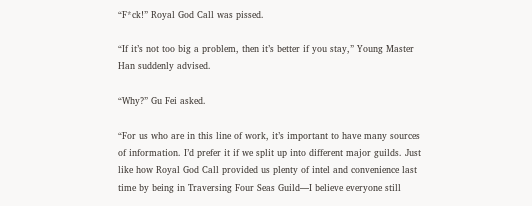“F*ck!” Royal God Call was pissed.

“If it’s not too big a problem, then it’s better if you stay,” Young Master Han suddenly advised.

“Why?” Gu Fei asked.

“For us who are in this line of work, it’s important to have many sources of information. I’d prefer it if we split up into different major guilds. Just like how Royal God Call provided us plenty of intel and convenience last time by being in Traversing Four Seas Guild—I believe everyone still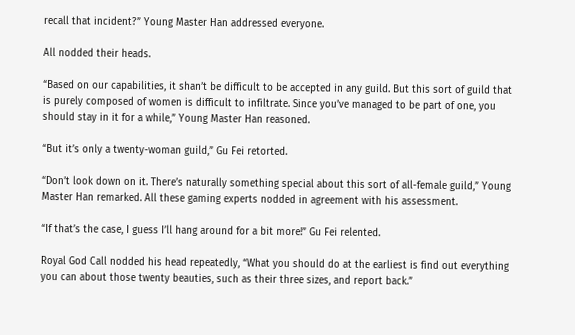recall that incident?” Young Master Han addressed everyone.

All nodded their heads.

“Based on our capabilities, it shan’t be difficult to be accepted in any guild. But this sort of guild that is purely composed of women is difficult to infiltrate. Since you’ve managed to be part of one, you should stay in it for a while,” Young Master Han reasoned.

“But it’s only a twenty-woman guild,” Gu Fei retorted.

“Don’t look down on it. There’s naturally something special about this sort of all-female guild,” Young Master Han remarked. All these gaming experts nodded in agreement with his assessment.

“If that’s the case, I guess I’ll hang around for a bit more!” Gu Fei relented.

Royal God Call nodded his head repeatedly, “What you should do at the earliest is find out everything you can about those twenty beauties, such as their three sizes, and report back.”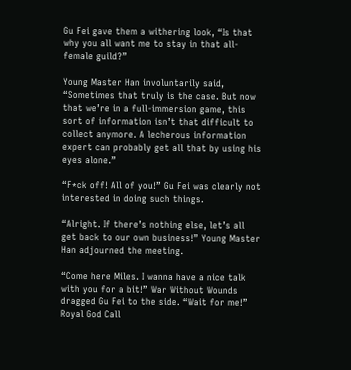Gu Fei gave them a withering look, “Is that why you all want me to stay in that all-female guild?”

Young Master Han involuntarily said, “Sometimes that truly is the case. But now that we’re in a full-immersion game, this sort of information isn’t that difficult to collect anymore. A lecherous information expert can probably get all that by using his eyes alone.”

“F*ck off! All of you!” Gu Fei was clearly not interested in doing such things.

“Alright. If there’s nothing else, let’s all get back to our own business!” Young Master Han adjourned the meeting.

“Come here Miles. I wanna have a nice talk with you for a bit!” War Without Wounds dragged Gu Fei to the side. “Wait for me!” Royal God Call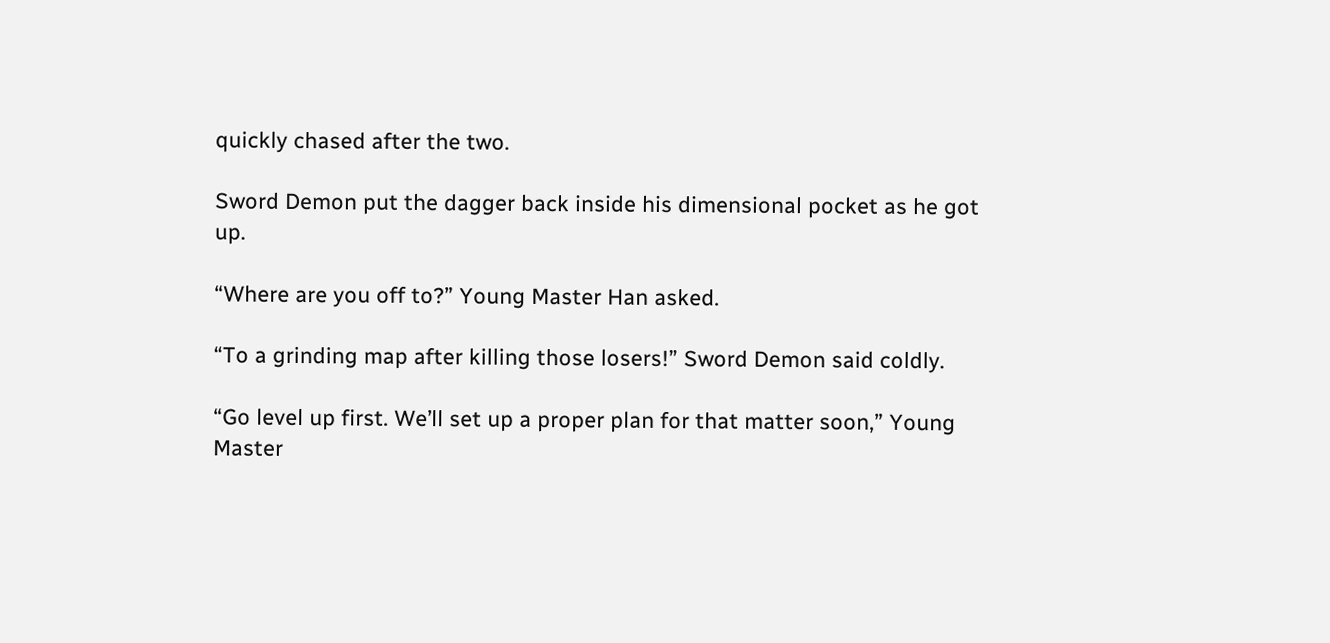quickly chased after the two.

Sword Demon put the dagger back inside his dimensional pocket as he got up.

“Where are you off to?” Young Master Han asked.

“To a grinding map after killing those losers!” Sword Demon said coldly.

“Go level up first. We’ll set up a proper plan for that matter soon,” Young Master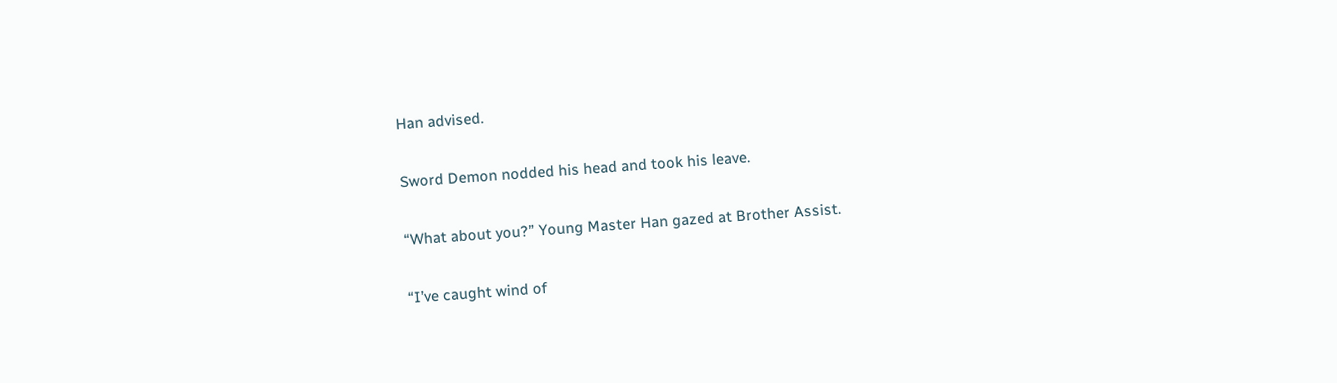Han advised.

Sword Demon nodded his head and took his leave.

“What about you?” Young Master Han gazed at Brother Assist.

“I’ve caught wind of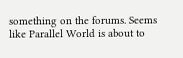something on the forums. Seems like Parallel World is about to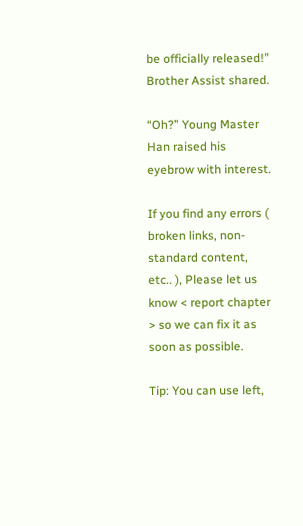be officially released!” Brother Assist shared.

“Oh?” Young Master Han raised his eyebrow with interest.

If you find any errors ( broken links, non-standard content, etc.. ), Please let us know < report chapter > so we can fix it as soon as possible.

Tip: You can use left,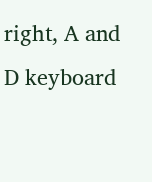right, A and D keyboard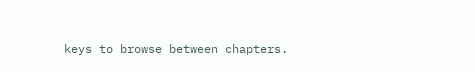keys to browse between chapters.